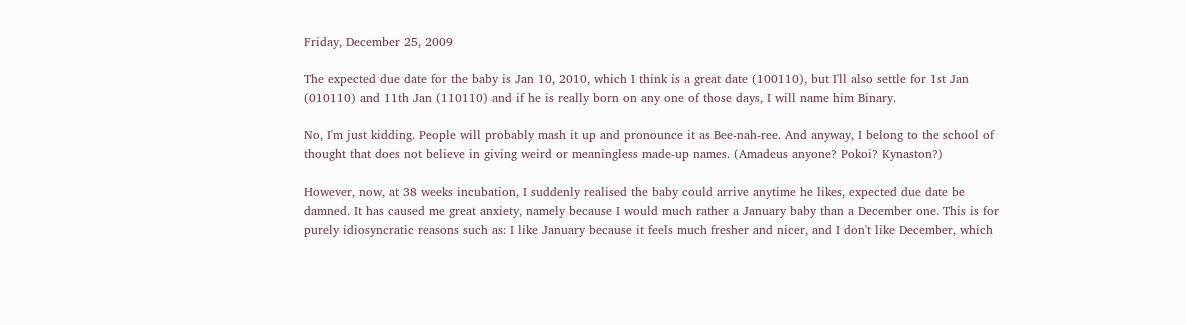Friday, December 25, 2009

The expected due date for the baby is Jan 10, 2010, which I think is a great date (100110), but I'll also settle for 1st Jan (010110) and 11th Jan (110110) and if he is really born on any one of those days, I will name him Binary.

No, I'm just kidding. People will probably mash it up and pronounce it as Bee-nah-ree. And anyway, I belong to the school of thought that does not believe in giving weird or meaningless made-up names. (Amadeus anyone? Pokoi? Kynaston?)

However, now, at 38 weeks incubation, I suddenly realised the baby could arrive anytime he likes, expected due date be damned. It has caused me great anxiety, namely because I would much rather a January baby than a December one. This is for purely idiosyncratic reasons such as: I like January because it feels much fresher and nicer, and I don't like December, which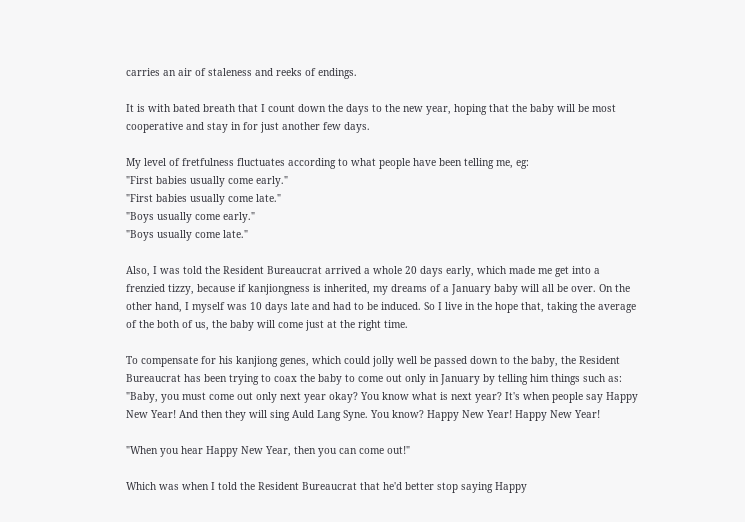carries an air of staleness and reeks of endings.

It is with bated breath that I count down the days to the new year, hoping that the baby will be most cooperative and stay in for just another few days.

My level of fretfulness fluctuates according to what people have been telling me, eg:
"First babies usually come early."
"First babies usually come late."
"Boys usually come early."
"Boys usually come late."

Also, I was told the Resident Bureaucrat arrived a whole 20 days early, which made me get into a frenzied tizzy, because if kanjiongness is inherited, my dreams of a January baby will all be over. On the other hand, I myself was 10 days late and had to be induced. So I live in the hope that, taking the average of the both of us, the baby will come just at the right time.

To compensate for his kanjiong genes, which could jolly well be passed down to the baby, the Resident Bureaucrat has been trying to coax the baby to come out only in January by telling him things such as:
"Baby, you must come out only next year okay? You know what is next year? It's when people say Happy New Year! And then they will sing Auld Lang Syne. You know? Happy New Year! Happy New Year!

"When you hear Happy New Year, then you can come out!"

Which was when I told the Resident Bureaucrat that he'd better stop saying Happy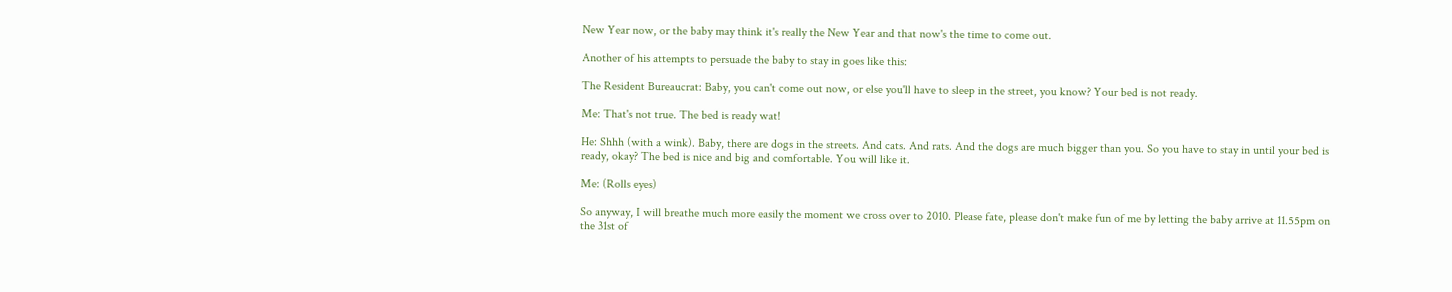New Year now, or the baby may think it's really the New Year and that now's the time to come out.

Another of his attempts to persuade the baby to stay in goes like this:

The Resident Bureaucrat: Baby, you can't come out now, or else you'll have to sleep in the street, you know? Your bed is not ready.

Me: That's not true. The bed is ready wat!

He: Shhh (with a wink). Baby, there are dogs in the streets. And cats. And rats. And the dogs are much bigger than you. So you have to stay in until your bed is ready, okay? The bed is nice and big and comfortable. You will like it.

Me: (Rolls eyes)

So anyway, I will breathe much more easily the moment we cross over to 2010. Please fate, please don't make fun of me by letting the baby arrive at 11.55pm on the 31st of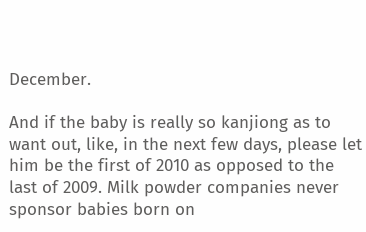December.

And if the baby is really so kanjiong as to want out, like, in the next few days, please let him be the first of 2010 as opposed to the last of 2009. Milk powder companies never sponsor babies born on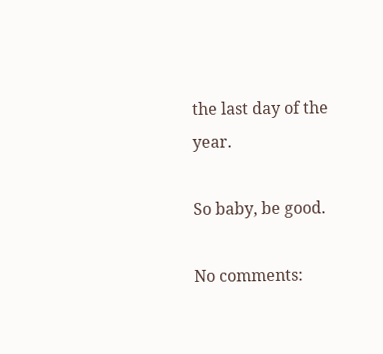the last day of the year.

So baby, be good.

No comments: